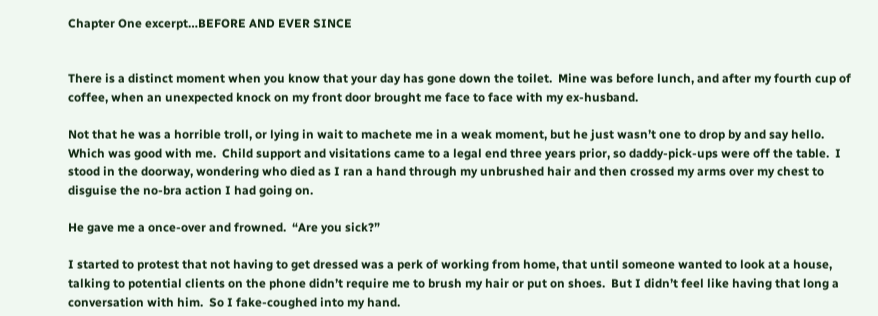Chapter One excerpt…BEFORE AND EVER SINCE


There is a distinct moment when you know that your day has gone down the toilet.  Mine was before lunch, and after my fourth cup of coffee, when an unexpected knock on my front door brought me face to face with my ex-husband.

Not that he was a horrible troll, or lying in wait to machete me in a weak moment, but he just wasn’t one to drop by and say hello.  Which was good with me.  Child support and visitations came to a legal end three years prior, so daddy-pick-ups were off the table.  I stood in the doorway, wondering who died as I ran a hand through my unbrushed hair and then crossed my arms over my chest to disguise the no-bra action I had going on.

He gave me a once-over and frowned.  “Are you sick?”

I started to protest that not having to get dressed was a perk of working from home, that until someone wanted to look at a house, talking to potential clients on the phone didn’t require me to brush my hair or put on shoes.  But I didn’t feel like having that long a conversation with him.  So I fake-coughed into my hand.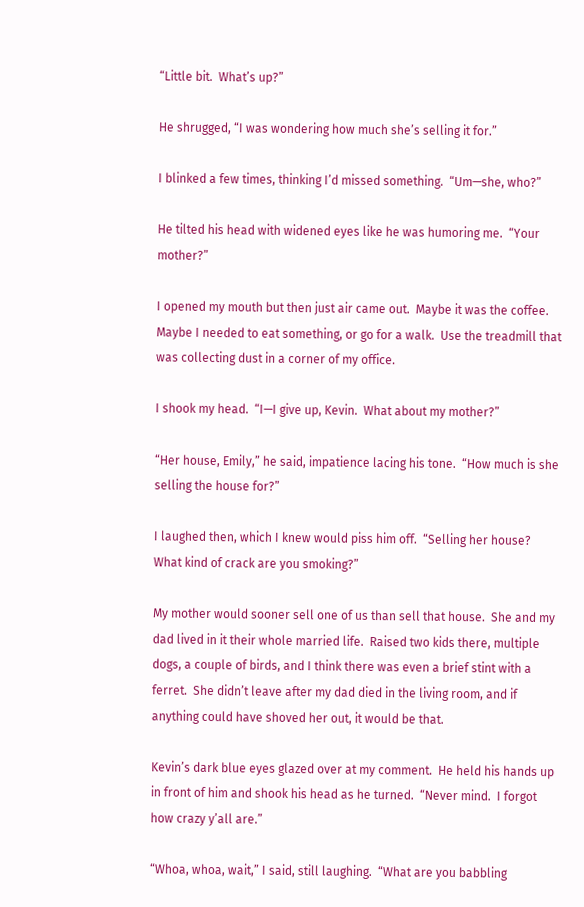“Little bit.  What’s up?”

He shrugged, “I was wondering how much she’s selling it for.”

I blinked a few times, thinking I’d missed something.  “Um—she, who?”

He tilted his head with widened eyes like he was humoring me.  “Your mother?”

I opened my mouth but then just air came out.  Maybe it was the coffee.  Maybe I needed to eat something, or go for a walk.  Use the treadmill that was collecting dust in a corner of my office.

I shook my head.  “I—I give up, Kevin.  What about my mother?”

“Her house, Emily,” he said, impatience lacing his tone.  “How much is she selling the house for?”

I laughed then, which I knew would piss him off.  “Selling her house?  What kind of crack are you smoking?”

My mother would sooner sell one of us than sell that house.  She and my dad lived in it their whole married life.  Raised two kids there, multiple dogs, a couple of birds, and I think there was even a brief stint with a ferret.  She didn’t leave after my dad died in the living room, and if anything could have shoved her out, it would be that.

Kevin’s dark blue eyes glazed over at my comment.  He held his hands up in front of him and shook his head as he turned.  “Never mind.  I forgot how crazy y’all are.”

“Whoa, whoa, wait,” I said, still laughing.  “What are you babbling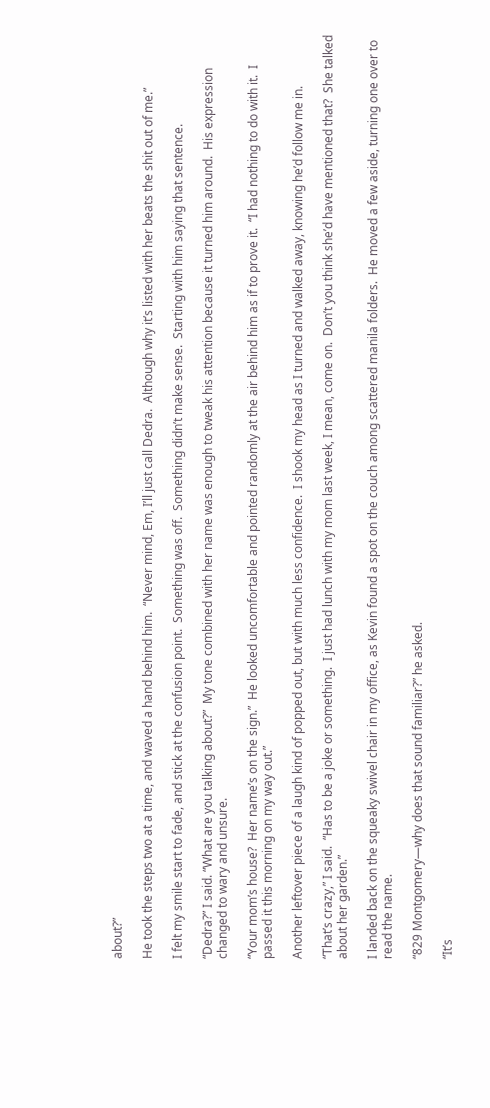about?”

He took the steps two at a time, and waved a hand behind him.  “Never mind, Em, I’ll just call Dedra.  Although why it’s listed with her beats the shit out of me.”

I felt my smile start to fade, and stick at the confusion point.  Something was off.  Something didn’t make sense.  Starting with him saying that sentence.

“Dedra?” I said. “What are you talking about?”  My tone combined with her name was enough to tweak his attention because it turned him around.  His expression changed to wary and unsure.

“Your mom’s house?  Her name’s on the sign.”  He looked uncomfortable and pointed randomly at the air behind him as if to prove it.  “I had nothing to do with it.  I passed it this morning on my way out.”

Another leftover piece of a laugh kind of popped out, but with much less confidence.  I shook my head as I turned and walked away, knowing he’d follow me in.

“That’s crazy,” I said.  “Has to be a joke or something.  I just had lunch with my mom last week, I mean, come on.  Don’t you think she’d have mentioned that?  She talked about her garden.”

I landed back on the squeaky swivel chair in my office, as Kevin found a spot on the couch among scattered manila folders.  He moved a few aside, turning one over to read the name.

“829 Montgomery—why does that sound familiar?” he asked.

“It’s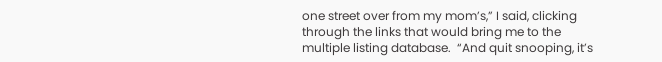one street over from my mom’s,” I said, clicking through the links that would bring me to the multiple listing database.  “And quit snooping, it’s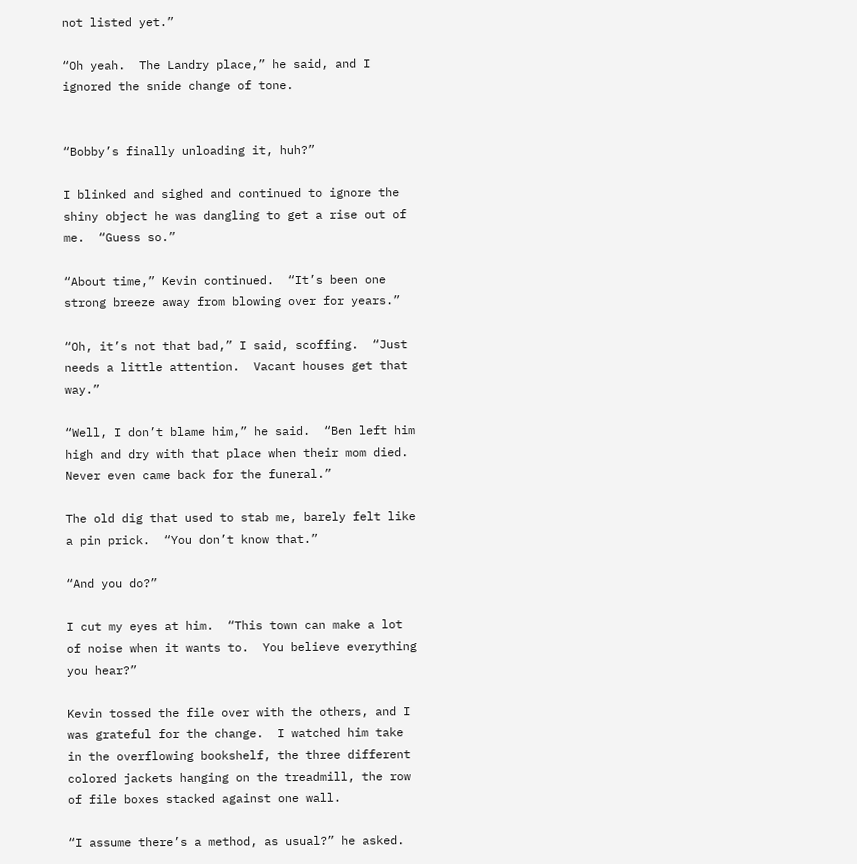not listed yet.”

“Oh yeah.  The Landry place,” he said, and I ignored the snide change of tone.


“Bobby’s finally unloading it, huh?”

I blinked and sighed and continued to ignore the shiny object he was dangling to get a rise out of me.  “Guess so.”

“About time,” Kevin continued.  “It’s been one strong breeze away from blowing over for years.”

“Oh, it’s not that bad,” I said, scoffing.  “Just needs a little attention.  Vacant houses get that way.”

“Well, I don’t blame him,” he said.  “Ben left him high and dry with that place when their mom died.  Never even came back for the funeral.”

The old dig that used to stab me, barely felt like a pin prick.  “You don’t know that.”

“And you do?”

I cut my eyes at him.  “This town can make a lot of noise when it wants to.  You believe everything you hear?”

Kevin tossed the file over with the others, and I was grateful for the change.  I watched him take in the overflowing bookshelf, the three different colored jackets hanging on the treadmill, the row of file boxes stacked against one wall.

“I assume there’s a method, as usual?” he asked.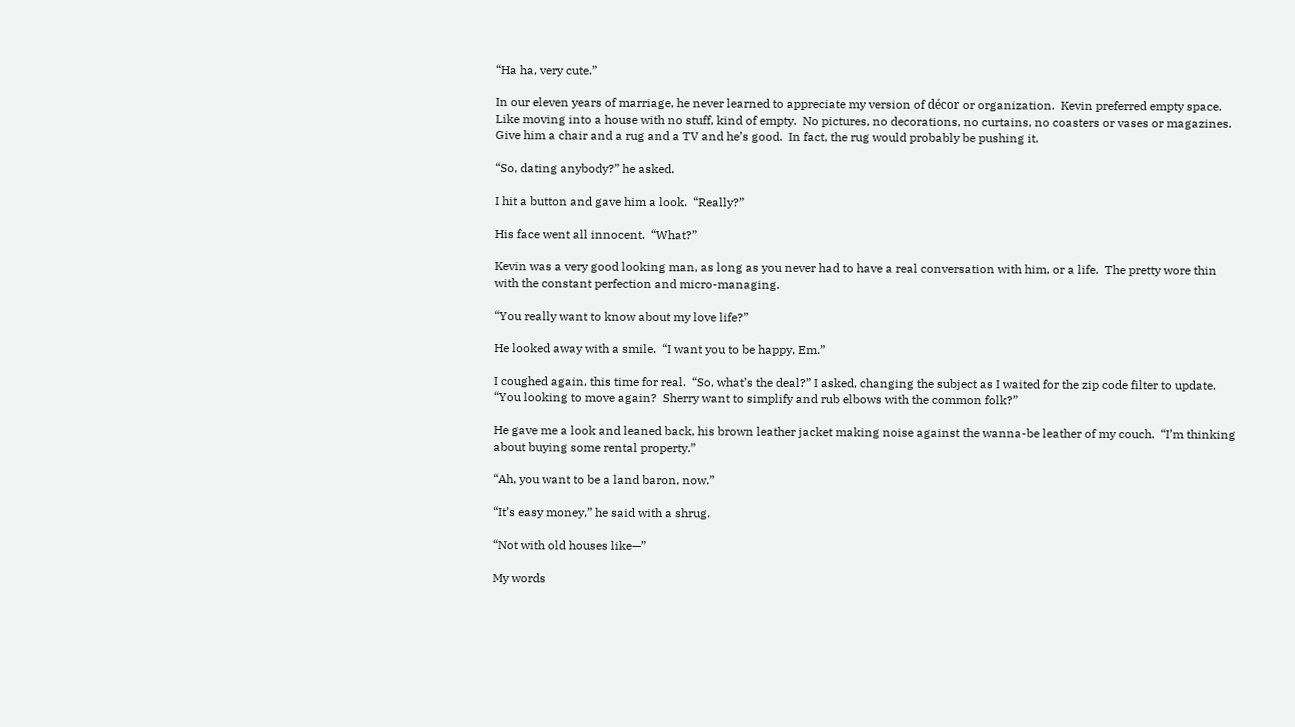“Ha ha, very cute.”

In our eleven years of marriage, he never learned to appreciate my version of décor or organization.  Kevin preferred empty space.  Like moving into a house with no stuff, kind of empty.  No pictures, no decorations, no curtains, no coasters or vases or magazines.  Give him a chair and a rug and a TV and he’s good.  In fact, the rug would probably be pushing it.

“So, dating anybody?” he asked.

I hit a button and gave him a look.  “Really?”

His face went all innocent.  “What?”

Kevin was a very good looking man, as long as you never had to have a real conversation with him, or a life.  The pretty wore thin with the constant perfection and micro-managing.

“You really want to know about my love life?”

He looked away with a smile.  “I want you to be happy, Em.”

I coughed again, this time for real.  “So, what’s the deal?” I asked, changing the subject as I waited for the zip code filter to update.  “You looking to move again?  Sherry want to simplify and rub elbows with the common folk?”

He gave me a look and leaned back, his brown leather jacket making noise against the wanna-be leather of my couch.  “I’m thinking about buying some rental property.”

“Ah, you want to be a land baron, now.”

“It’s easy money,” he said with a shrug.

“Not with old houses like—”

My words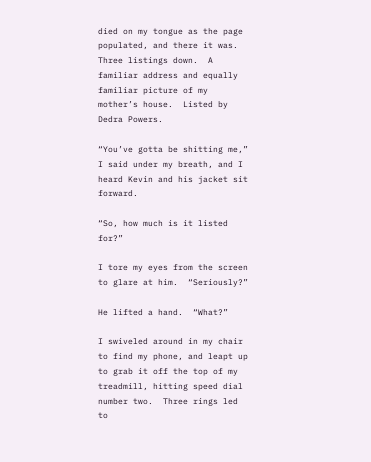died on my tongue as the page populated, and there it was.  Three listings down.  A familiar address and equally familiar picture of my mother’s house.  Listed by Dedra Powers.

“You’ve gotta be shitting me,” I said under my breath, and I heard Kevin and his jacket sit forward.

“So, how much is it listed for?”

I tore my eyes from the screen to glare at him.  “Seriously?”

He lifted a hand.  “What?”

I swiveled around in my chair to find my phone, and leapt up to grab it off the top of my treadmill, hitting speed dial number two.  Three rings led to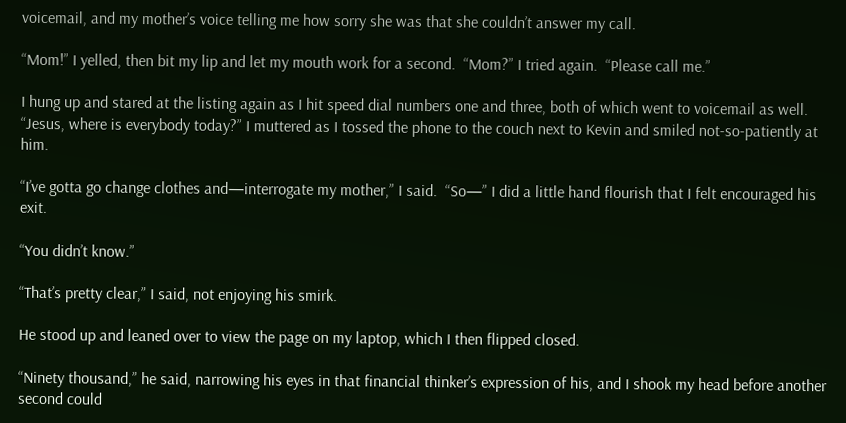voicemail, and my mother’s voice telling me how sorry she was that she couldn’t answer my call.

“Mom!” I yelled, then bit my lip and let my mouth work for a second.  “Mom?” I tried again.  “Please call me.”

I hung up and stared at the listing again as I hit speed dial numbers one and three, both of which went to voicemail as well.  “Jesus, where is everybody today?” I muttered as I tossed the phone to the couch next to Kevin and smiled not-so-patiently at him.

“I’ve gotta go change clothes and—interrogate my mother,” I said.  “So—” I did a little hand flourish that I felt encouraged his exit.

“You didn’t know.”

“That’s pretty clear,” I said, not enjoying his smirk.

He stood up and leaned over to view the page on my laptop, which I then flipped closed.

“Ninety thousand,” he said, narrowing his eyes in that financial thinker’s expression of his, and I shook my head before another second could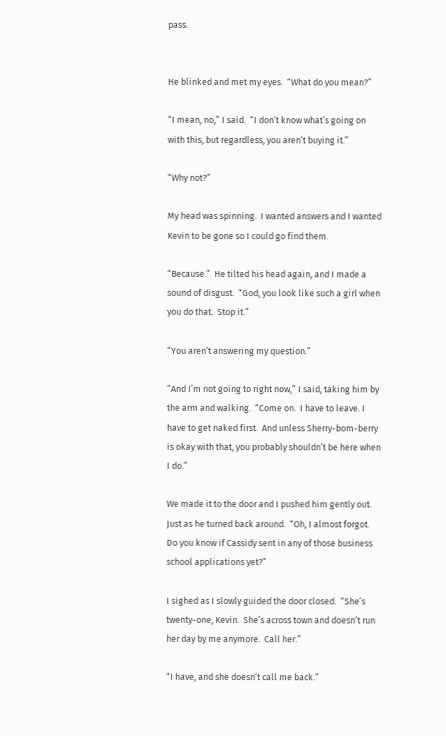pass.


He blinked and met my eyes.  “What do you mean?”

“I mean, no,” I said.  “I don’t know what’s going on with this, but regardless, you aren’t buying it.”

“Why not?”

My head was spinning.  I wanted answers and I wanted Kevin to be gone so I could go find them.

“Because.”  He tilted his head again, and I made a sound of disgust.  “God, you look like such a girl when you do that.  Stop it.”

“You aren’t answering my question.”

“And I’m not going to right now,” I said, taking him by the arm and walking.  “Come on.  I have to leave. I have to get naked first.  And unless Sherry-bom-berry is okay with that, you probably shouldn’t be here when I do.”

We made it to the door and I pushed him gently out.  Just as he turned back around.  “Oh, I almost forgot.  Do you know if Cassidy sent in any of those business school applications yet?”

I sighed as I slowly guided the door closed.  “She’s twenty-one, Kevin.  She’s across town and doesn’t run her day by me anymore.  Call her.”

“I have, and she doesn’t call me back.”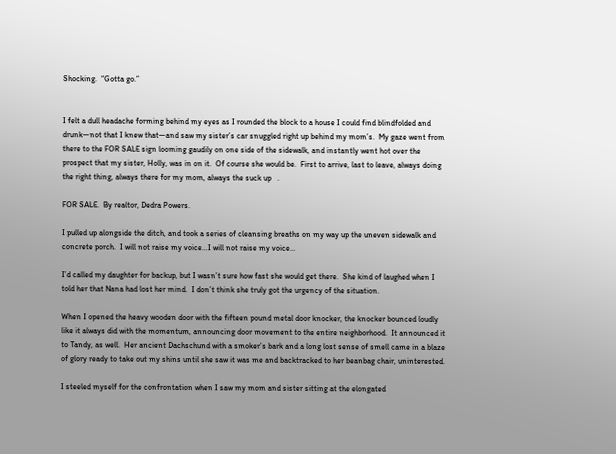Shocking.  “Gotta go.”


I felt a dull headache forming behind my eyes as I rounded the block to a house I could find blindfolded and drunk—not that I knew that—and saw my sister’s car snuggled right up behind my mom’s.  My gaze went from there to the FOR SALE sign looming gaudily on one side of the sidewalk, and instantly went hot over the prospect that my sister, Holly, was in on it.  Of course she would be.  First to arrive, last to leave, always doing the right thing, always there for my mom, always the suck up   .

FOR SALE.  By realtor, Dedra Powers.

I pulled up alongside the ditch, and took a series of cleansing breaths on my way up the uneven sidewalk and concrete porch.  I will not raise my voice…I will not raise my voice…

I’d called my daughter for backup, but I wasn’t sure how fast she would get there.  She kind of laughed when I told her that Nana had lost her mind.  I don’t think she truly got the urgency of the situation.

When I opened the heavy wooden door with the fifteen pound metal door knocker, the knocker bounced loudly like it always did with the momentum, announcing door movement to the entire neighborhood.  It announced it to Tandy, as well.  Her ancient Dachschund with a smoker’s bark and a long lost sense of smell came in a blaze of glory ready to take out my shins until she saw it was me and backtracked to her beanbag chair, uninterested.

I steeled myself for the confrontation when I saw my mom and sister sitting at the elongated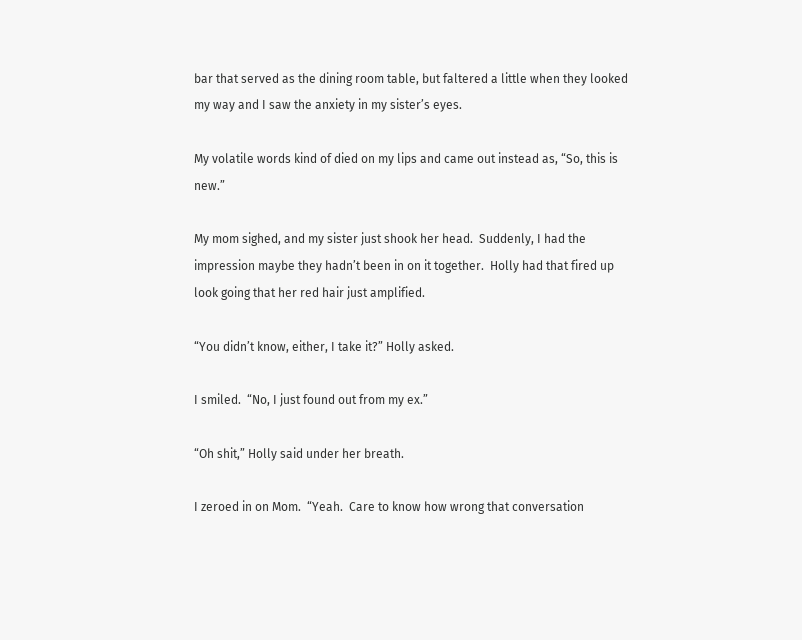bar that served as the dining room table, but faltered a little when they looked my way and I saw the anxiety in my sister’s eyes.

My volatile words kind of died on my lips and came out instead as, “So, this is new.”

My mom sighed, and my sister just shook her head.  Suddenly, I had the impression maybe they hadn’t been in on it together.  Holly had that fired up look going that her red hair just amplified.

“You didn’t know, either, I take it?” Holly asked.

I smiled.  “No, I just found out from my ex.”

“Oh shit,” Holly said under her breath.

I zeroed in on Mom.  “Yeah.  Care to know how wrong that conversation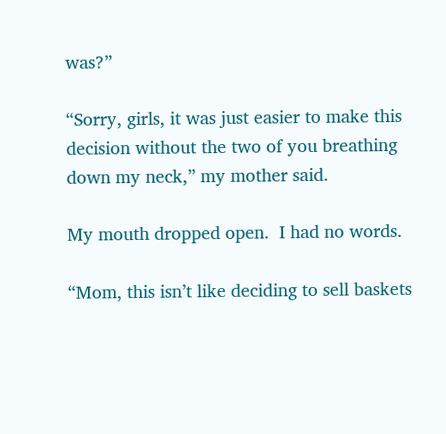was?”

“Sorry, girls, it was just easier to make this decision without the two of you breathing down my neck,” my mother said.

My mouth dropped open.  I had no words.

“Mom, this isn’t like deciding to sell baskets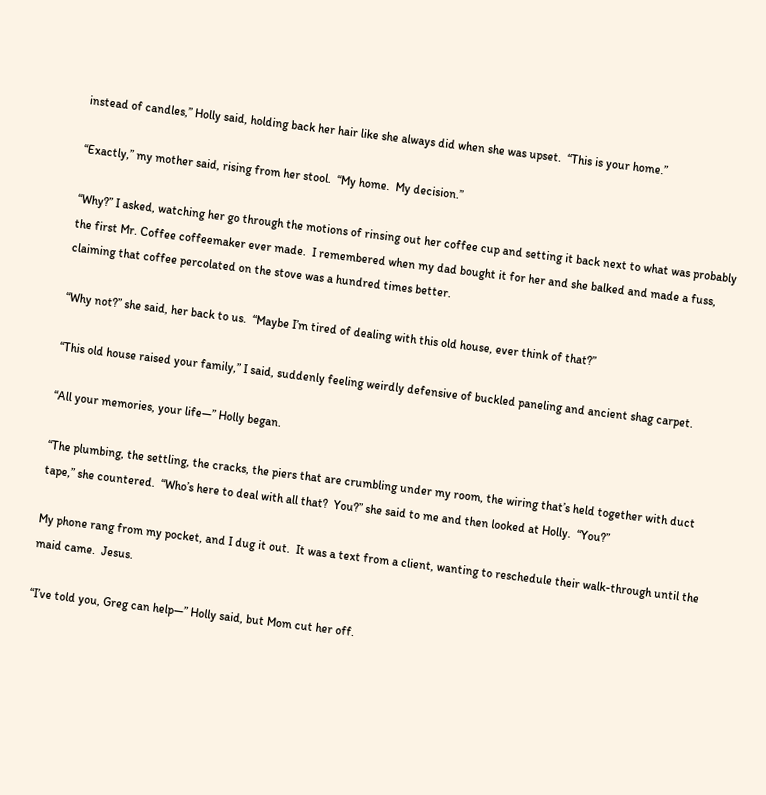instead of candles,” Holly said, holding back her hair like she always did when she was upset.  “This is your home.”

“Exactly,” my mother said, rising from her stool.  “My home.  My decision.”

“Why?” I asked, watching her go through the motions of rinsing out her coffee cup and setting it back next to what was probably the first Mr. Coffee coffeemaker ever made.  I remembered when my dad bought it for her and she balked and made a fuss, claiming that coffee percolated on the stove was a hundred times better.

“Why not?” she said, her back to us.  “Maybe I’m tired of dealing with this old house, ever think of that?”

“This old house raised your family,” I said, suddenly feeling weirdly defensive of buckled paneling and ancient shag carpet.

“All your memories, your life—” Holly began.

“The plumbing, the settling, the cracks, the piers that are crumbling under my room, the wiring that’s held together with duct tape,” she countered.  “Who’s here to deal with all that?  You?” she said to me and then looked at Holly.  “You?”

My phone rang from my pocket, and I dug it out.  It was a text from a client, wanting to reschedule their walk-through until the maid came.  Jesus.

“I’ve told you, Greg can help—” Holly said, but Mom cut her off.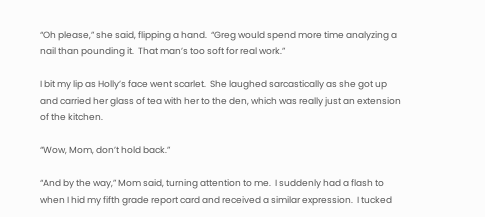“Oh please,” she said, flipping a hand.  “Greg would spend more time analyzing a nail than pounding it.  That man’s too soft for real work.”

I bit my lip as Holly’s face went scarlet.  She laughed sarcastically as she got up and carried her glass of tea with her to the den, which was really just an extension of the kitchen.

“Wow, Mom, don’t hold back.”

“And by the way,” Mom said, turning attention to me.  I suddenly had a flash to when I hid my fifth grade report card and received a similar expression.  I tucked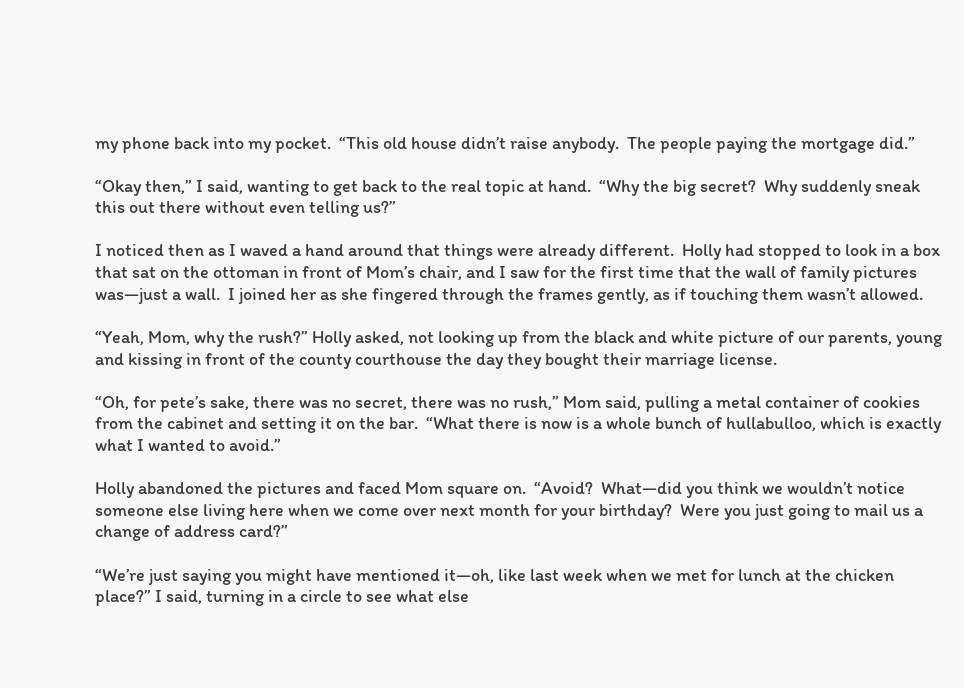my phone back into my pocket.  “This old house didn’t raise anybody.  The people paying the mortgage did.”

“Okay then,” I said, wanting to get back to the real topic at hand.  “Why the big secret?  Why suddenly sneak this out there without even telling us?”

I noticed then as I waved a hand around that things were already different.  Holly had stopped to look in a box that sat on the ottoman in front of Mom’s chair, and I saw for the first time that the wall of family pictures was—just a wall.  I joined her as she fingered through the frames gently, as if touching them wasn’t allowed.

“Yeah, Mom, why the rush?” Holly asked, not looking up from the black and white picture of our parents, young and kissing in front of the county courthouse the day they bought their marriage license.

“Oh, for pete’s sake, there was no secret, there was no rush,” Mom said, pulling a metal container of cookies from the cabinet and setting it on the bar.  “What there is now is a whole bunch of hullabulloo, which is exactly what I wanted to avoid.”

Holly abandoned the pictures and faced Mom square on.  “Avoid?  What—did you think we wouldn’t notice someone else living here when we come over next month for your birthday?  Were you just going to mail us a change of address card?”

“We’re just saying you might have mentioned it—oh, like last week when we met for lunch at the chicken place?” I said, turning in a circle to see what else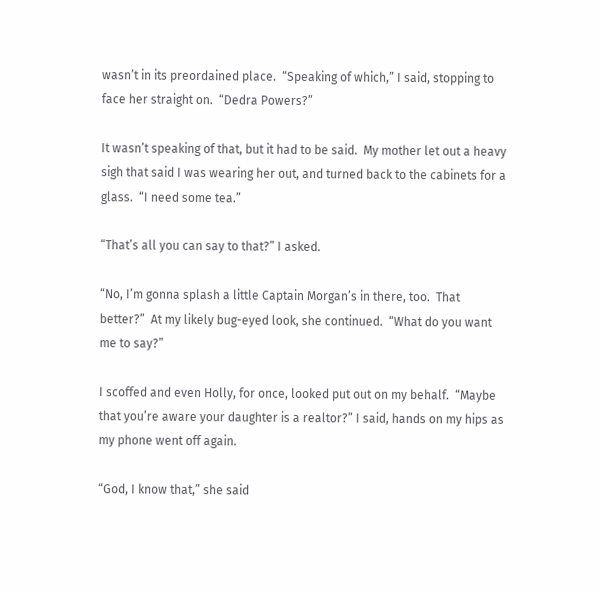wasn’t in its preordained place.  “Speaking of which,” I said, stopping to face her straight on.  “Dedra Powers?”

It wasn’t speaking of that, but it had to be said.  My mother let out a heavy sigh that said I was wearing her out, and turned back to the cabinets for a glass.  “I need some tea.”

“That’s all you can say to that?” I asked.

“No, I’m gonna splash a little Captain Morgan’s in there, too.  That better?”  At my likely bug-eyed look, she continued.  “What do you want me to say?”

I scoffed and even Holly, for once, looked put out on my behalf.  “Maybe that you’re aware your daughter is a realtor?” I said, hands on my hips as my phone went off again.

“God, I know that,” she said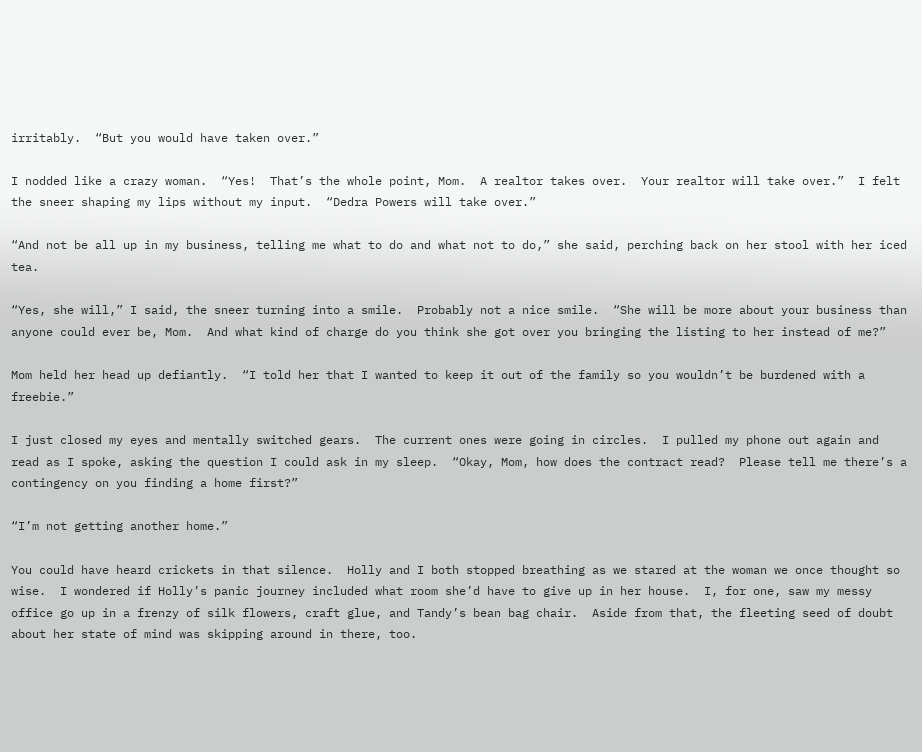irritably.  “But you would have taken over.”

I nodded like a crazy woman.  “Yes!  That’s the whole point, Mom.  A realtor takes over.  Your realtor will take over.”  I felt the sneer shaping my lips without my input.  “Dedra Powers will take over.”

“And not be all up in my business, telling me what to do and what not to do,” she said, perching back on her stool with her iced tea.

“Yes, she will,” I said, the sneer turning into a smile.  Probably not a nice smile.  “She will be more about your business than anyone could ever be, Mom.  And what kind of charge do you think she got over you bringing the listing to her instead of me?”

Mom held her head up defiantly.  “I told her that I wanted to keep it out of the family so you wouldn’t be burdened with a freebie.”

I just closed my eyes and mentally switched gears.  The current ones were going in circles.  I pulled my phone out again and read as I spoke, asking the question I could ask in my sleep.  “Okay, Mom, how does the contract read?  Please tell me there’s a contingency on you finding a home first?”

“I’m not getting another home.”

You could have heard crickets in that silence.  Holly and I both stopped breathing as we stared at the woman we once thought so wise.  I wondered if Holly’s panic journey included what room she’d have to give up in her house.  I, for one, saw my messy office go up in a frenzy of silk flowers, craft glue, and Tandy’s bean bag chair.  Aside from that, the fleeting seed of doubt about her state of mind was skipping around in there, too.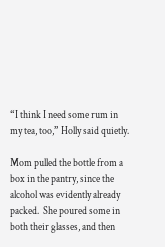“I think I need some rum in my tea, too,” Holly said quietly.

Mom pulled the bottle from a box in the pantry, since the alcohol was evidently already packed.  She poured some in both their glasses, and then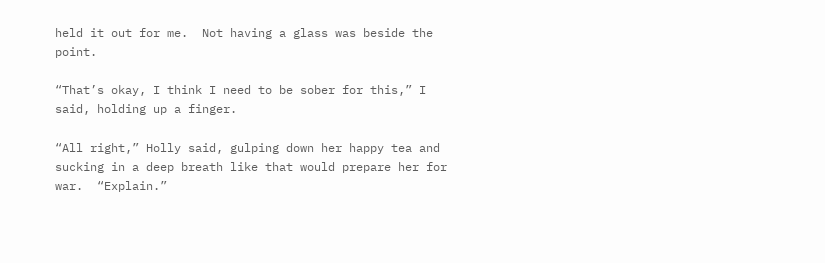held it out for me.  Not having a glass was beside the point.

“That’s okay, I think I need to be sober for this,” I said, holding up a finger.

“All right,” Holly said, gulping down her happy tea and sucking in a deep breath like that would prepare her for war.  “Explain.”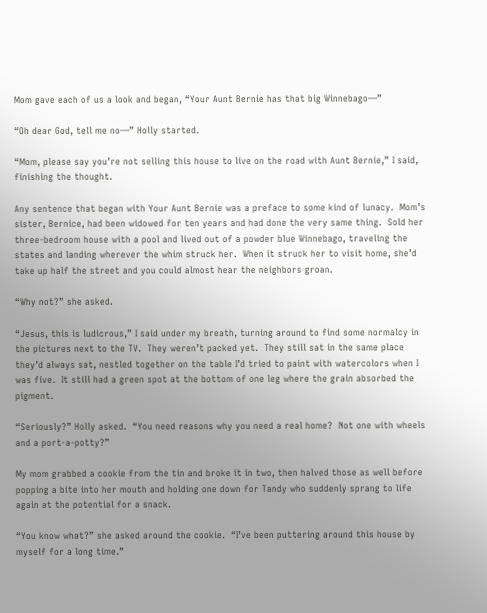Mom gave each of us a look and began, “Your Aunt Bernie has that big Winnebago—”

“Oh dear God, tell me no—” Holly started.

“Mom, please say you’re not selling this house to live on the road with Aunt Bernie,” I said, finishing the thought.

Any sentence that began with Your Aunt Bernie was a preface to some kind of lunacy.  Mom’s sister, Bernice, had been widowed for ten years and had done the very same thing.  Sold her three-bedroom house with a pool and lived out of a powder blue Winnebago, traveling the states and landing wherever the whim struck her.  When it struck her to visit home, she’d take up half the street and you could almost hear the neighbors groan.

“Why not?” she asked.

“Jesus, this is ludicrous,” I said under my breath, turning around to find some normalcy in the pictures next to the TV.  They weren’t packed yet.  They still sat in the same place they’d always sat, nestled together on the table I’d tried to paint with watercolors when I was five.  It still had a green spot at the bottom of one leg where the grain absorbed the pigment.

“Seriously?” Holly asked.  “You need reasons why you need a real home?  Not one with wheels and a port-a-potty?”

My mom grabbed a cookie from the tin and broke it in two, then halved those as well before popping a bite into her mouth and holding one down for Tandy who suddenly sprang to life again at the potential for a snack.

“You know what?” she asked around the cookie.  “I’ve been puttering around this house by myself for a long time.”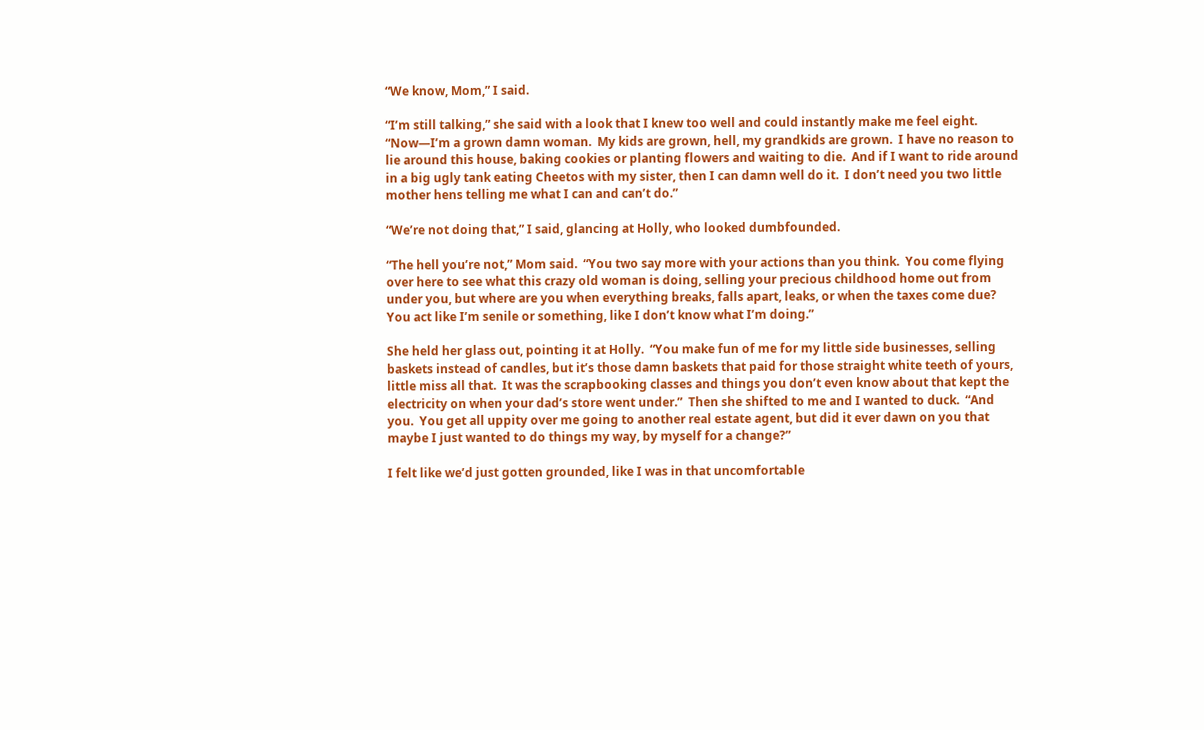“We know, Mom,” I said.

“I’m still talking,” she said with a look that I knew too well and could instantly make me feel eight.  “Now—I’m a grown damn woman.  My kids are grown, hell, my grandkids are grown.  I have no reason to lie around this house, baking cookies or planting flowers and waiting to die.  And if I want to ride around in a big ugly tank eating Cheetos with my sister, then I can damn well do it.  I don’t need you two little mother hens telling me what I can and can’t do.”

“We’re not doing that,” I said, glancing at Holly, who looked dumbfounded.

“The hell you’re not,” Mom said.  “You two say more with your actions than you think.  You come flying over here to see what this crazy old woman is doing, selling your precious childhood home out from under you, but where are you when everything breaks, falls apart, leaks, or when the taxes come due?  You act like I’m senile or something, like I don’t know what I’m doing.”

She held her glass out, pointing it at Holly.  “You make fun of me for my little side businesses, selling baskets instead of candles, but it’s those damn baskets that paid for those straight white teeth of yours, little miss all that.  It was the scrapbooking classes and things you don’t even know about that kept the electricity on when your dad’s store went under.”  Then she shifted to me and I wanted to duck.  “And you.  You get all uppity over me going to another real estate agent, but did it ever dawn on you that maybe I just wanted to do things my way, by myself for a change?”

I felt like we’d just gotten grounded, like I was in that uncomfortable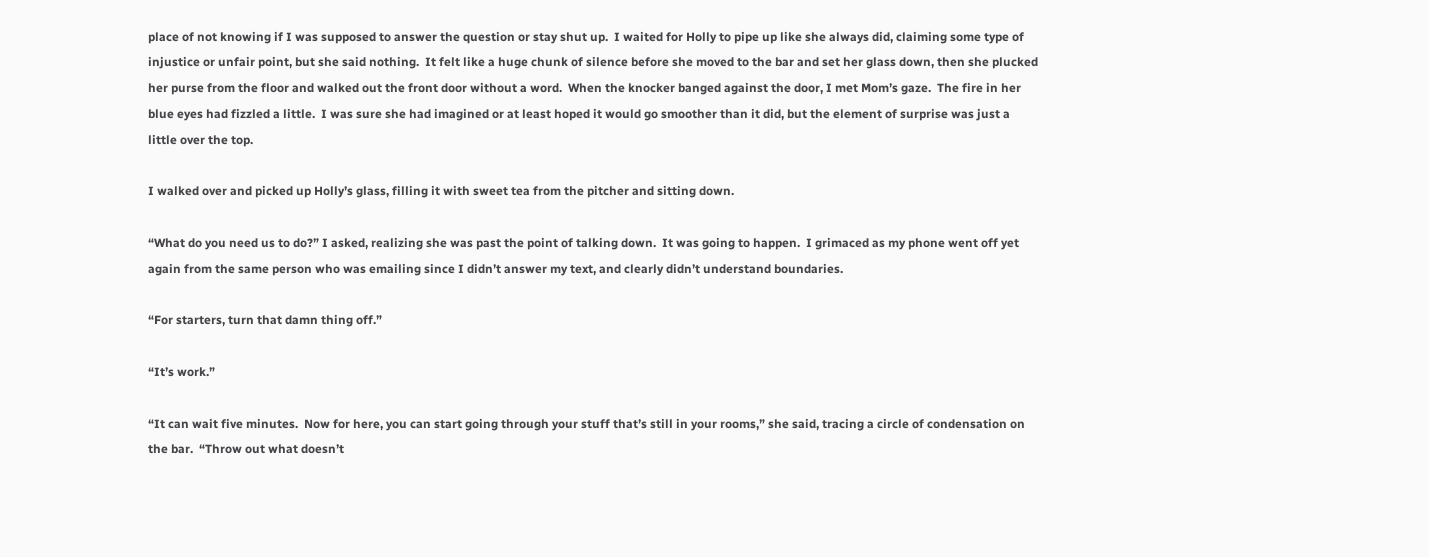place of not knowing if I was supposed to answer the question or stay shut up.  I waited for Holly to pipe up like she always did, claiming some type of injustice or unfair point, but she said nothing.  It felt like a huge chunk of silence before she moved to the bar and set her glass down, then she plucked her purse from the floor and walked out the front door without a word.  When the knocker banged against the door, I met Mom’s gaze.  The fire in her blue eyes had fizzled a little.  I was sure she had imagined or at least hoped it would go smoother than it did, but the element of surprise was just a little over the top.

I walked over and picked up Holly’s glass, filling it with sweet tea from the pitcher and sitting down.

“What do you need us to do?” I asked, realizing she was past the point of talking down.  It was going to happen.  I grimaced as my phone went off yet again from the same person who was emailing since I didn’t answer my text, and clearly didn’t understand boundaries.

“For starters, turn that damn thing off.”

“It’s work.”

“It can wait five minutes.  Now for here, you can start going through your stuff that’s still in your rooms,” she said, tracing a circle of condensation on the bar.  “Throw out what doesn’t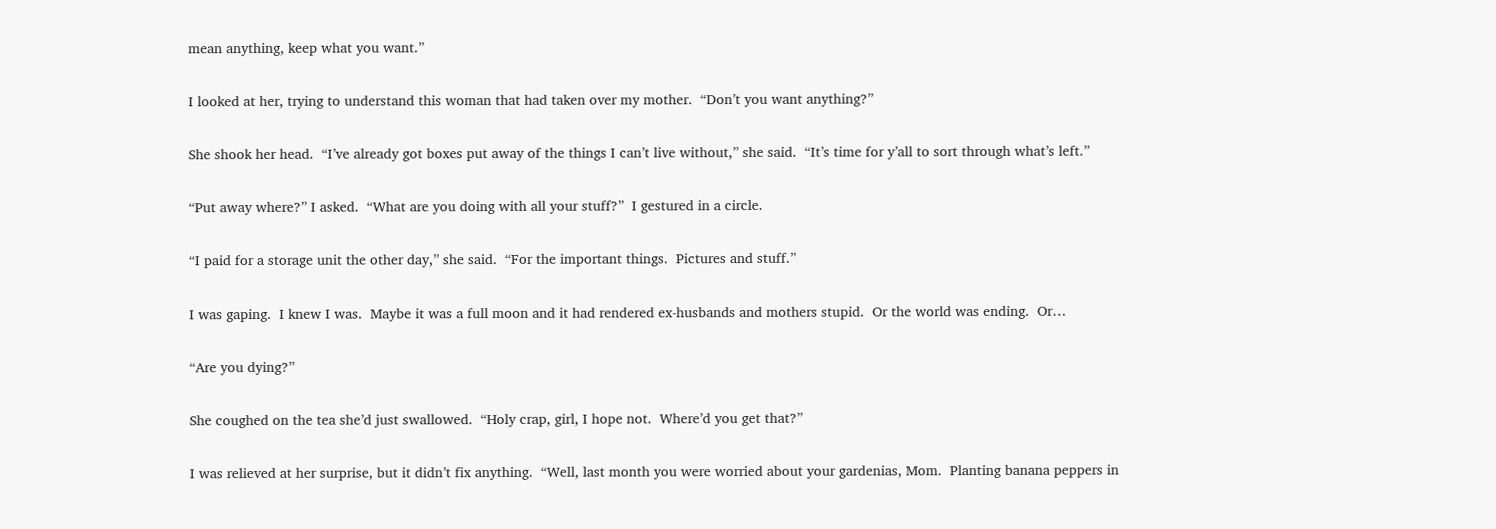mean anything, keep what you want.”

I looked at her, trying to understand this woman that had taken over my mother.  “Don’t you want anything?”

She shook her head.  “I’ve already got boxes put away of the things I can’t live without,” she said.  “It’s time for y’all to sort through what’s left.”

“Put away where?” I asked.  “What are you doing with all your stuff?”  I gestured in a circle.

“I paid for a storage unit the other day,” she said.  “For the important things.  Pictures and stuff.”

I was gaping.  I knew I was.  Maybe it was a full moon and it had rendered ex-husbands and mothers stupid.  Or the world was ending.  Or…

“Are you dying?”

She coughed on the tea she’d just swallowed.  “Holy crap, girl, I hope not.  Where’d you get that?”

I was relieved at her surprise, but it didn’t fix anything.  “Well, last month you were worried about your gardenias, Mom.  Planting banana peppers in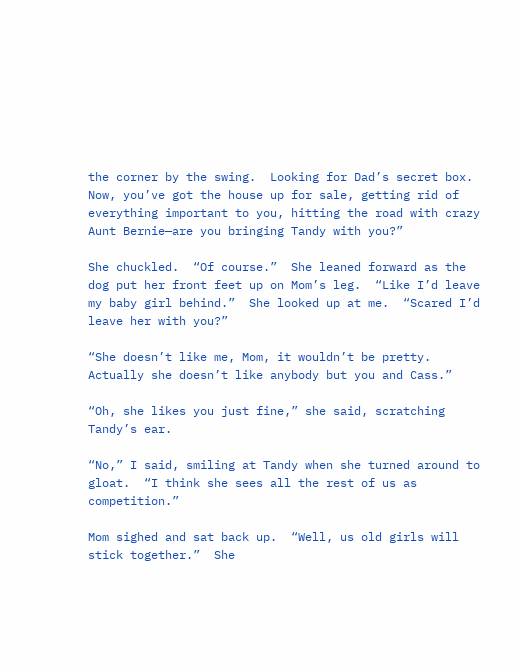the corner by the swing.  Looking for Dad’s secret box.  Now, you’ve got the house up for sale, getting rid of everything important to you, hitting the road with crazy Aunt Bernie—are you bringing Tandy with you?”

She chuckled.  “Of course.”  She leaned forward as the dog put her front feet up on Mom’s leg.  “Like I’d leave my baby girl behind.”  She looked up at me.  “Scared I’d leave her with you?”

“She doesn’t like me, Mom, it wouldn’t be pretty.  Actually she doesn’t like anybody but you and Cass.”

“Oh, she likes you just fine,” she said, scratching Tandy’s ear.

“No,” I said, smiling at Tandy when she turned around to gloat.  “I think she sees all the rest of us as competition.”

Mom sighed and sat back up.  “Well, us old girls will stick together.”  She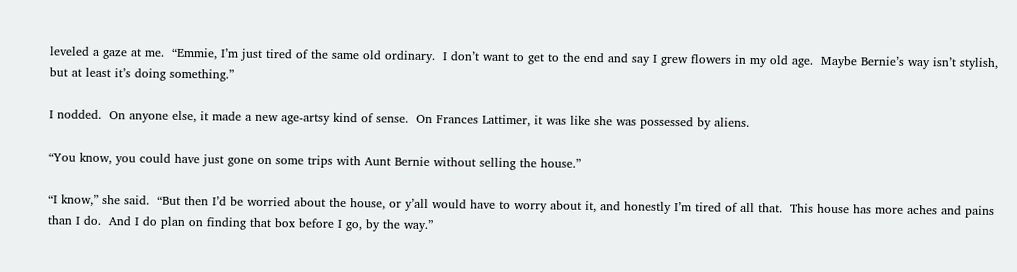leveled a gaze at me.  “Emmie, I’m just tired of the same old ordinary.  I don’t want to get to the end and say I grew flowers in my old age.  Maybe Bernie’s way isn’t stylish, but at least it’s doing something.”

I nodded.  On anyone else, it made a new age-artsy kind of sense.  On Frances Lattimer, it was like she was possessed by aliens.

“You know, you could have just gone on some trips with Aunt Bernie without selling the house.”

“I know,” she said.  “But then I’d be worried about the house, or y’all would have to worry about it, and honestly I’m tired of all that.  This house has more aches and pains than I do.  And I do plan on finding that box before I go, by the way.”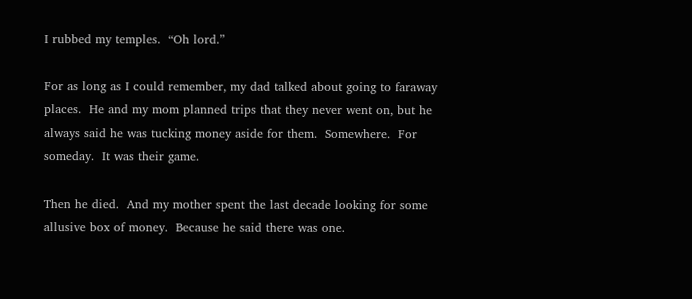I rubbed my temples.  “Oh lord.”

For as long as I could remember, my dad talked about going to faraway places.  He and my mom planned trips that they never went on, but he always said he was tucking money aside for them.  Somewhere.  For someday.  It was their game.

Then he died.  And my mother spent the last decade looking for some allusive box of money.  Because he said there was one.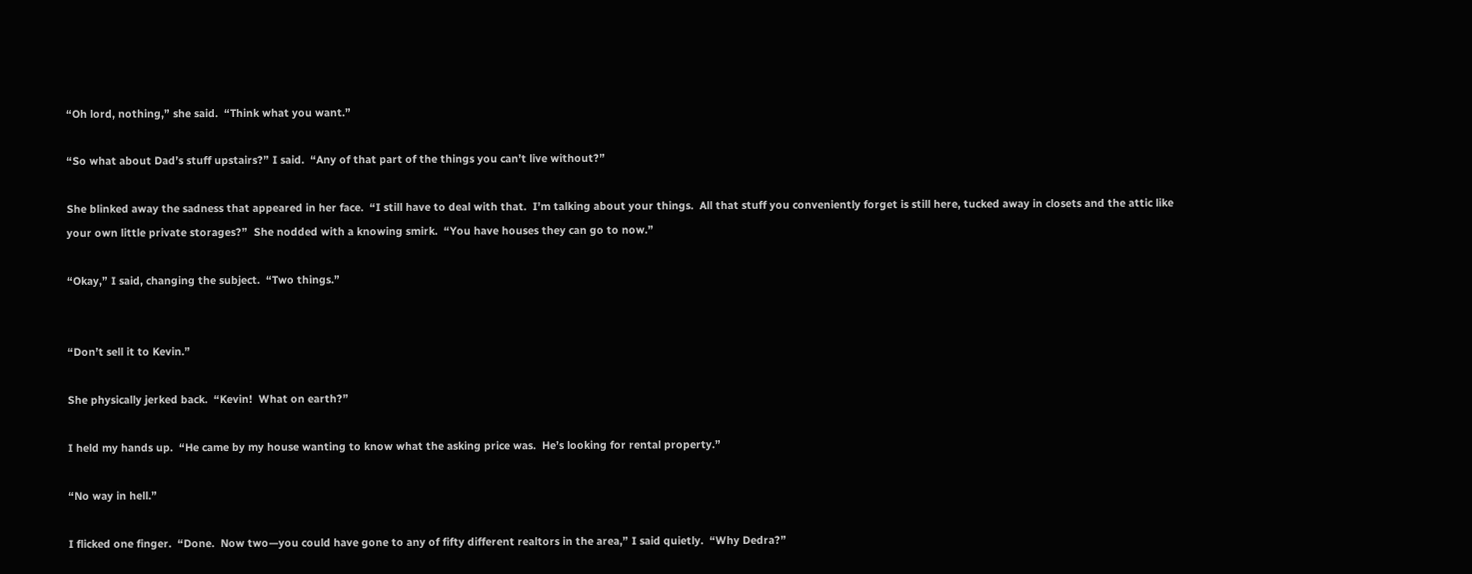“Oh lord, nothing,” she said.  “Think what you want.”

“So what about Dad’s stuff upstairs?” I said.  “Any of that part of the things you can’t live without?”

She blinked away the sadness that appeared in her face.  “I still have to deal with that.  I’m talking about your things.  All that stuff you conveniently forget is still here, tucked away in closets and the attic like your own little private storages?”  She nodded with a knowing smirk.  “You have houses they can go to now.”

“Okay,” I said, changing the subject.  “Two things.”


“Don’t sell it to Kevin.”

She physically jerked back.  “Kevin!  What on earth?”

I held my hands up.  “He came by my house wanting to know what the asking price was.  He’s looking for rental property.”

“No way in hell.”

I flicked one finger.  “Done.  Now two—you could have gone to any of fifty different realtors in the area,” I said quietly.  “Why Dedra?”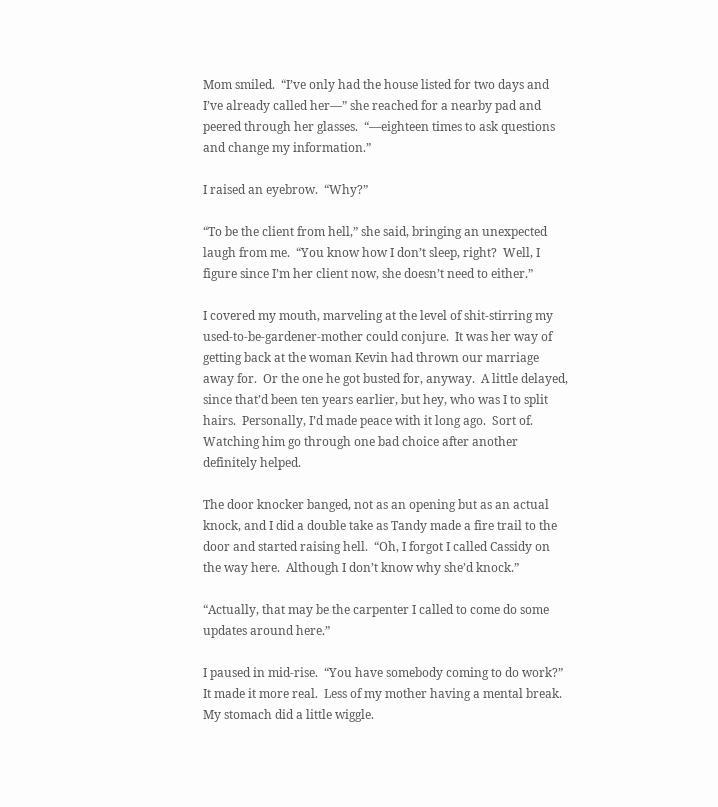Mom smiled.  “I’ve only had the house listed for two days and I’ve already called her—” she reached for a nearby pad and peered through her glasses.  “—eighteen times to ask questions and change my information.”

I raised an eyebrow.  “Why?”

“To be the client from hell,” she said, bringing an unexpected laugh from me.  “You know how I don’t sleep, right?  Well, I figure since I’m her client now, she doesn’t need to either.”

I covered my mouth, marveling at the level of shit-stirring my used-to-be-gardener-mother could conjure.  It was her way of getting back at the woman Kevin had thrown our marriage away for.  Or the one he got busted for, anyway.  A little delayed, since that’d been ten years earlier, but hey, who was I to split hairs.  Personally, I’d made peace with it long ago.  Sort of.  Watching him go through one bad choice after another definitely helped.

The door knocker banged, not as an opening but as an actual knock, and I did a double take as Tandy made a fire trail to the door and started raising hell.  “Oh, I forgot I called Cassidy on the way here.  Although I don’t know why she’d knock.”

“Actually, that may be the carpenter I called to come do some updates around here.”

I paused in mid-rise.  “You have somebody coming to do work?”  It made it more real.  Less of my mother having a mental break.  My stomach did a little wiggle.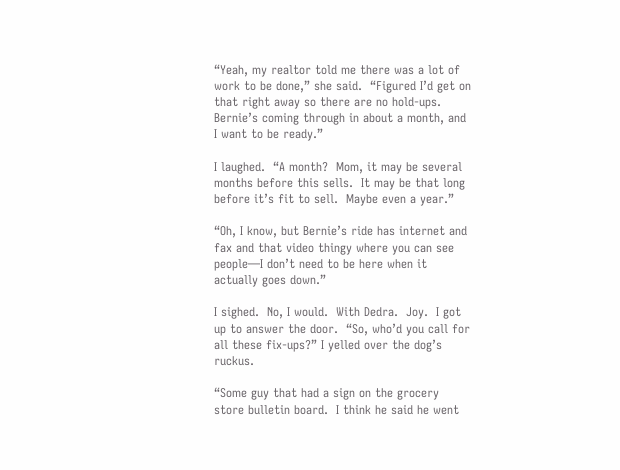“Yeah, my realtor told me there was a lot of work to be done,” she said.  “Figured I’d get on that right away so there are no hold-ups.  Bernie’s coming through in about a month, and I want to be ready.”

I laughed.  “A month?  Mom, it may be several months before this sells.  It may be that long before it’s fit to sell.  Maybe even a year.”

“Oh, I know, but Bernie’s ride has internet and fax and that video thingy where you can see people—I don’t need to be here when it actually goes down.”

I sighed.  No, I would.  With Dedra.  Joy.  I got up to answer the door.  “So, who’d you call for all these fix-ups?” I yelled over the dog’s ruckus.

“Some guy that had a sign on the grocery store bulletin board.  I think he said he went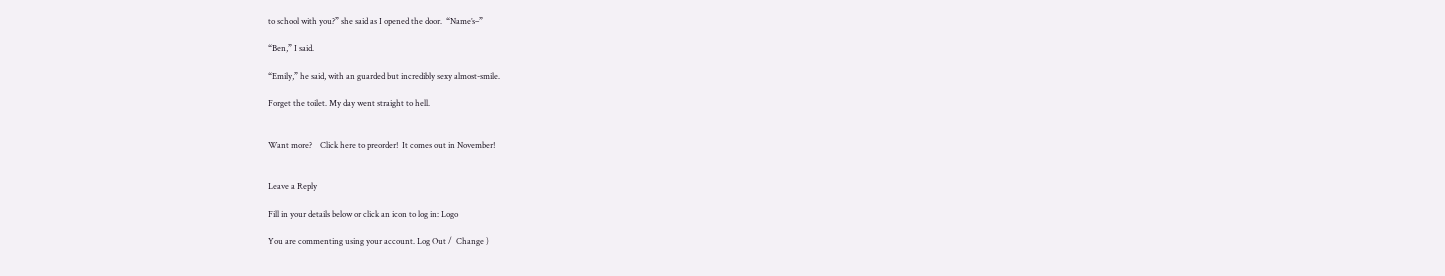to school with you?” she said as I opened the door.  “Name’s–”

“Ben,” I said.

“Emily,” he said, with an guarded but incredibly sexy almost-smile.

Forget the toilet. My day went straight to hell.


Want more?    Click here to preorder!  It comes out in November!


Leave a Reply

Fill in your details below or click an icon to log in: Logo

You are commenting using your account. Log Out /  Change )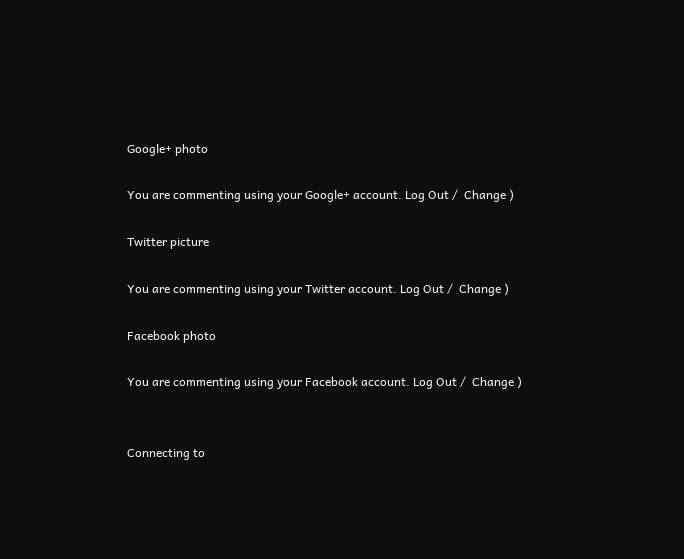Google+ photo

You are commenting using your Google+ account. Log Out /  Change )

Twitter picture

You are commenting using your Twitter account. Log Out /  Change )

Facebook photo

You are commenting using your Facebook account. Log Out /  Change )


Connecting to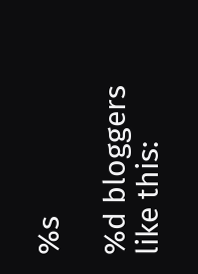%s

%d bloggers like this: